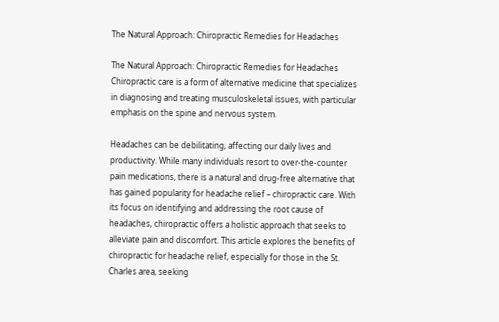The Natural Approach: Chiropractic Remedies for Headaches

The Natural Approach: Chiropractic Remedies for Headaches
Chiropractic care is a form of alternative medicine that specializes in diagnosing and treating musculoskeletal issues, with particular emphasis on the spine and nervous system.

Headaches can be debilitating, affecting our daily lives and productivity. While many individuals resort to over-the-counter pain medications, there is a natural and drug-free alternative that has gained popularity for headache relief – chiropractic care. With its focus on identifying and addressing the root cause of headaches, chiropractic offers a holistic approach that seeks to alleviate pain and discomfort. This article explores the benefits of chiropractic for headache relief, especially for those in the St. Charles area, seeking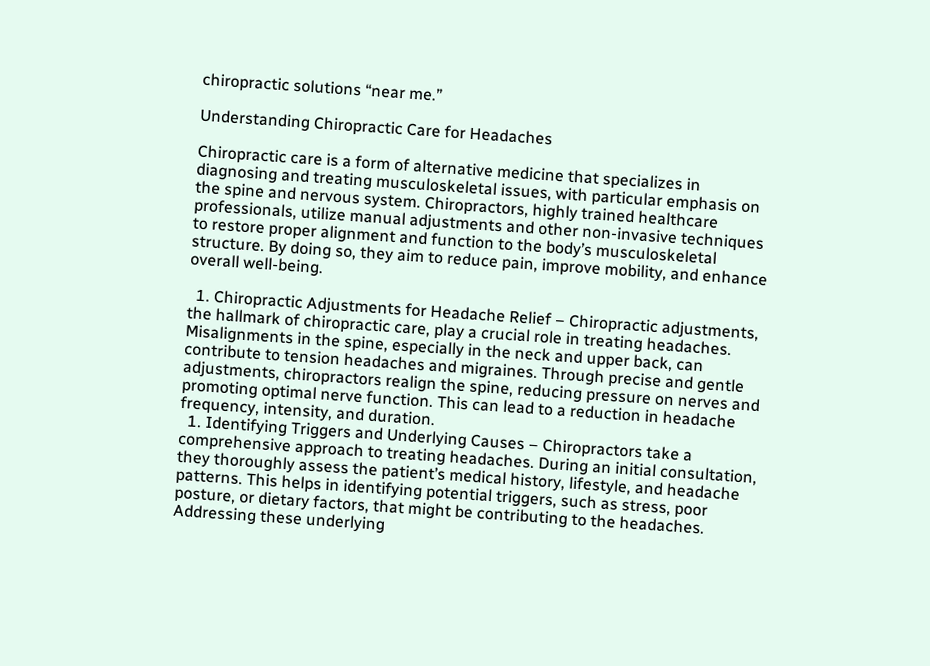chiropractic solutions “near me.”

Understanding Chiropractic Care for Headaches

Chiropractic care is a form of alternative medicine that specializes in diagnosing and treating musculoskeletal issues, with particular emphasis on the spine and nervous system. Chiropractors, highly trained healthcare professionals, utilize manual adjustments and other non-invasive techniques to restore proper alignment and function to the body’s musculoskeletal structure. By doing so, they aim to reduce pain, improve mobility, and enhance overall well-being.

  1. Chiropractic Adjustments for Headache Relief – Chiropractic adjustments, the hallmark of chiropractic care, play a crucial role in treating headaches. Misalignments in the spine, especially in the neck and upper back, can contribute to tension headaches and migraines. Through precise and gentle adjustments, chiropractors realign the spine, reducing pressure on nerves and promoting optimal nerve function. This can lead to a reduction in headache frequency, intensity, and duration.
  1. Identifying Triggers and Underlying Causes – Chiropractors take a comprehensive approach to treating headaches. During an initial consultation, they thoroughly assess the patient’s medical history, lifestyle, and headache patterns. This helps in identifying potential triggers, such as stress, poor posture, or dietary factors, that might be contributing to the headaches. Addressing these underlying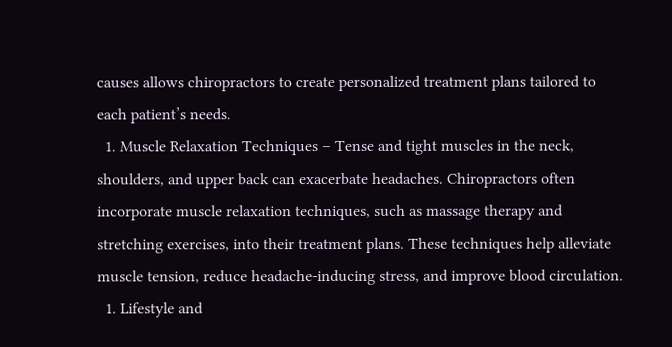causes allows chiropractors to create personalized treatment plans tailored to each patient’s needs.
  1. Muscle Relaxation Techniques – Tense and tight muscles in the neck, shoulders, and upper back can exacerbate headaches. Chiropractors often incorporate muscle relaxation techniques, such as massage therapy and stretching exercises, into their treatment plans. These techniques help alleviate muscle tension, reduce headache-inducing stress, and improve blood circulation.
  1. Lifestyle and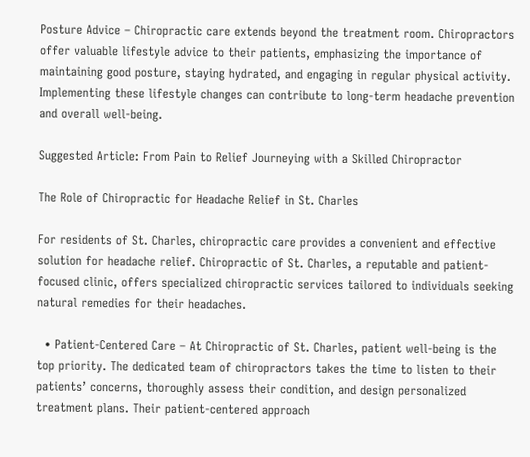Posture Advice – Chiropractic care extends beyond the treatment room. Chiropractors offer valuable lifestyle advice to their patients, emphasizing the importance of maintaining good posture, staying hydrated, and engaging in regular physical activity. Implementing these lifestyle changes can contribute to long-term headache prevention and overall well-being.

Suggested Article: From Pain to Relief Journeying with a Skilled Chiropractor

The Role of Chiropractic for Headache Relief in St. Charles

For residents of St. Charles, chiropractic care provides a convenient and effective solution for headache relief. Chiropractic of St. Charles, a reputable and patient-focused clinic, offers specialized chiropractic services tailored to individuals seeking natural remedies for their headaches.

  • Patient-Centered Care – At Chiropractic of St. Charles, patient well-being is the top priority. The dedicated team of chiropractors takes the time to listen to their patients’ concerns, thoroughly assess their condition, and design personalized treatment plans. Their patient-centered approach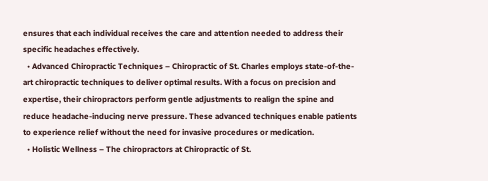ensures that each individual receives the care and attention needed to address their specific headaches effectively.
  • Advanced Chiropractic Techniques – Chiropractic of St. Charles employs state-of-the-art chiropractic techniques to deliver optimal results. With a focus on precision and expertise, their chiropractors perform gentle adjustments to realign the spine and reduce headache-inducing nerve pressure. These advanced techniques enable patients to experience relief without the need for invasive procedures or medication.
  • Holistic Wellness – The chiropractors at Chiropractic of St.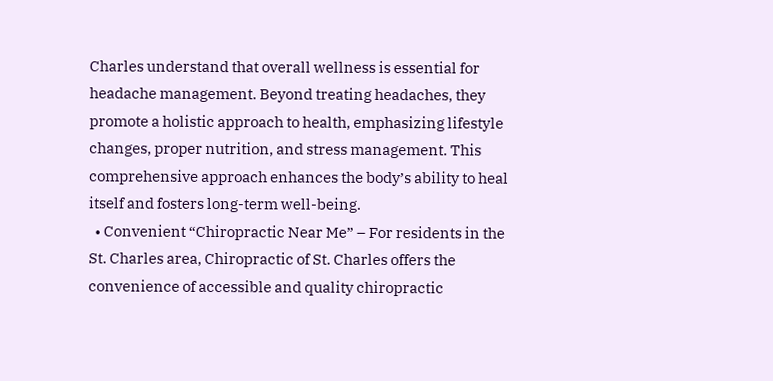Charles understand that overall wellness is essential for headache management. Beyond treating headaches, they promote a holistic approach to health, emphasizing lifestyle changes, proper nutrition, and stress management. This comprehensive approach enhances the body’s ability to heal itself and fosters long-term well-being.
  • Convenient “Chiropractic Near Me” – For residents in the St. Charles area, Chiropractic of St. Charles offers the convenience of accessible and quality chiropractic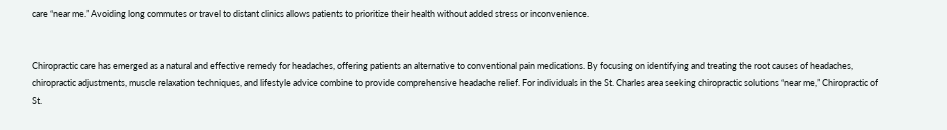care “near me.” Avoiding long commutes or travel to distant clinics allows patients to prioritize their health without added stress or inconvenience.


Chiropractic care has emerged as a natural and effective remedy for headaches, offering patients an alternative to conventional pain medications. By focusing on identifying and treating the root causes of headaches, chiropractic adjustments, muscle relaxation techniques, and lifestyle advice combine to provide comprehensive headache relief. For individuals in the St. Charles area seeking chiropractic solutions “near me,” Chiropractic of St.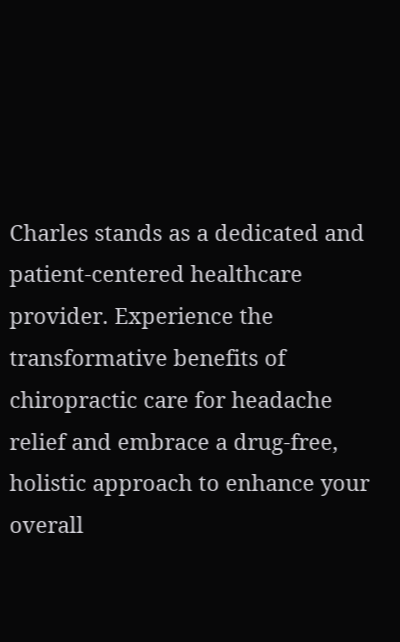Charles stands as a dedicated and patient-centered healthcare provider. Experience the transformative benefits of chiropractic care for headache relief and embrace a drug-free, holistic approach to enhance your overall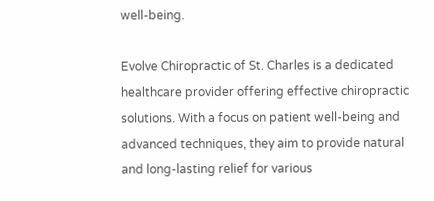well-being.

Evolve Chiropractic of St. Charles is a dedicated healthcare provider offering effective chiropractic solutions. With a focus on patient well-being and advanced techniques, they aim to provide natural and long-lasting relief for various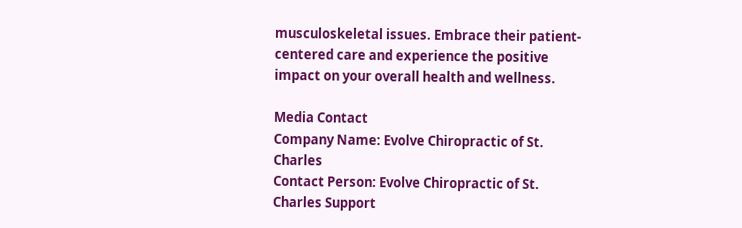musculoskeletal issues. Embrace their patient-centered care and experience the positive impact on your overall health and wellness.

Media Contact
Company Name: Evolve Chiropractic of St. Charles
Contact Person: Evolve Chiropractic of St. Charles Support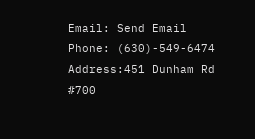Email: Send Email
Phone: (630)-549-6474
Address:451 Dunham Rd #700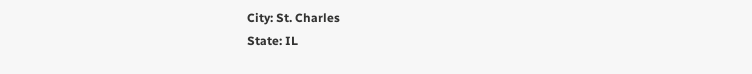City: St. Charles
State: IL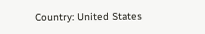Country: United States